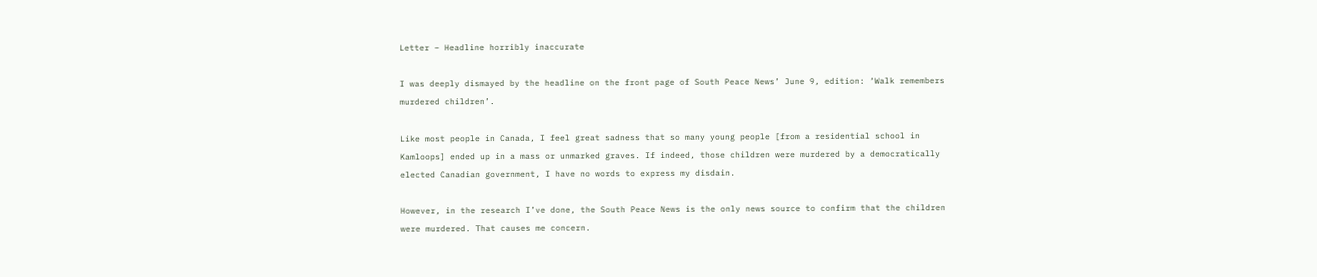Letter – Headline horribly inaccurate

I was deeply dismayed by the headline on the front page of South Peace News’ June 9, edition: ‘Walk remembers murdered children’.

Like most people in Canada, I feel great sadness that so many young people [from a residential school in Kamloops] ended up in a mass or unmarked graves. If indeed, those children were murdered by a democratically elected Canadian government, I have no words to express my disdain.

However, in the research I’ve done, the South Peace News is the only news source to confirm that the children were murdered. That causes me concern.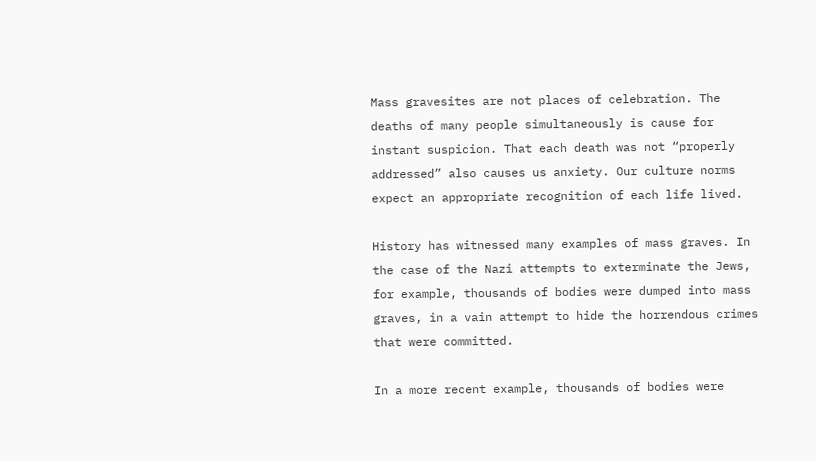Mass gravesites are not places of celebration. The deaths of many people simultaneously is cause for instant suspicion. That each death was not “properly addressed” also causes us anxiety. Our culture norms expect an appropriate recognition of each life lived.

History has witnessed many examples of mass graves. In the case of the Nazi attempts to exterminate the Jews, for example, thousands of bodies were dumped into mass graves, in a vain attempt to hide the horrendous crimes that were committed.

In a more recent example, thousands of bodies were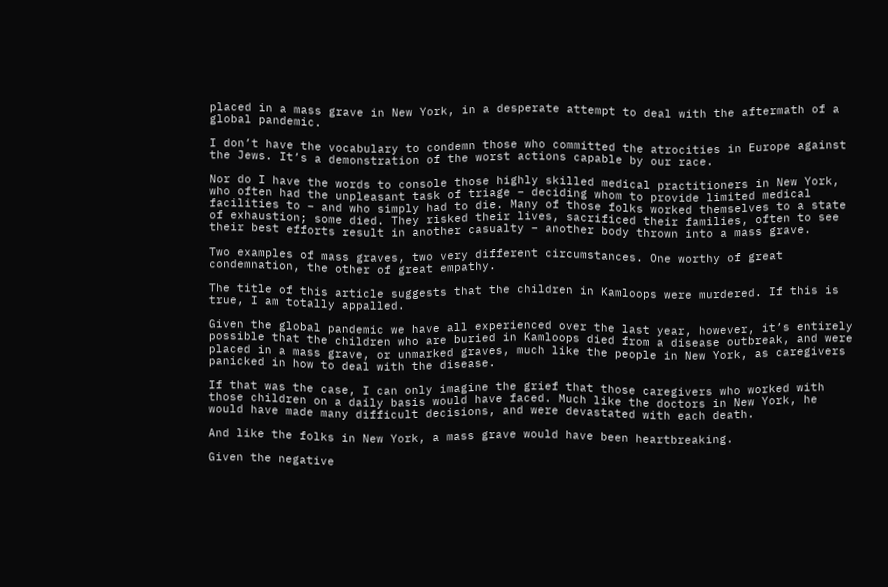placed in a mass grave in New York, in a desperate attempt to deal with the aftermath of a global pandemic.

I don’t have the vocabulary to condemn those who committed the atrocities in Europe against the Jews. It’s a demonstration of the worst actions capable by our race.

Nor do I have the words to console those highly skilled medical practitioners in New York, who often had the unpleasant task of triage – deciding whom to provide limited medical facilities to – and who simply had to die. Many of those folks worked themselves to a state of exhaustion; some died. They risked their lives, sacrificed their families, often to see their best efforts result in another casualty – another body thrown into a mass grave.

Two examples of mass graves, two very different circumstances. One worthy of great condemnation, the other of great empathy.

The title of this article suggests that the children in Kamloops were murdered. If this is true, I am totally appalled.

Given the global pandemic we have all experienced over the last year, however, it’s entirely possible that the children who are buried in Kamloops died from a disease outbreak, and were placed in a mass grave, or unmarked graves, much like the people in New York, as caregivers panicked in how to deal with the disease.

If that was the case, I can only imagine the grief that those caregivers who worked with those children on a daily basis would have faced. Much like the doctors in New York, he would have made many difficult decisions, and were devastated with each death.

And like the folks in New York, a mass grave would have been heartbreaking.

Given the negative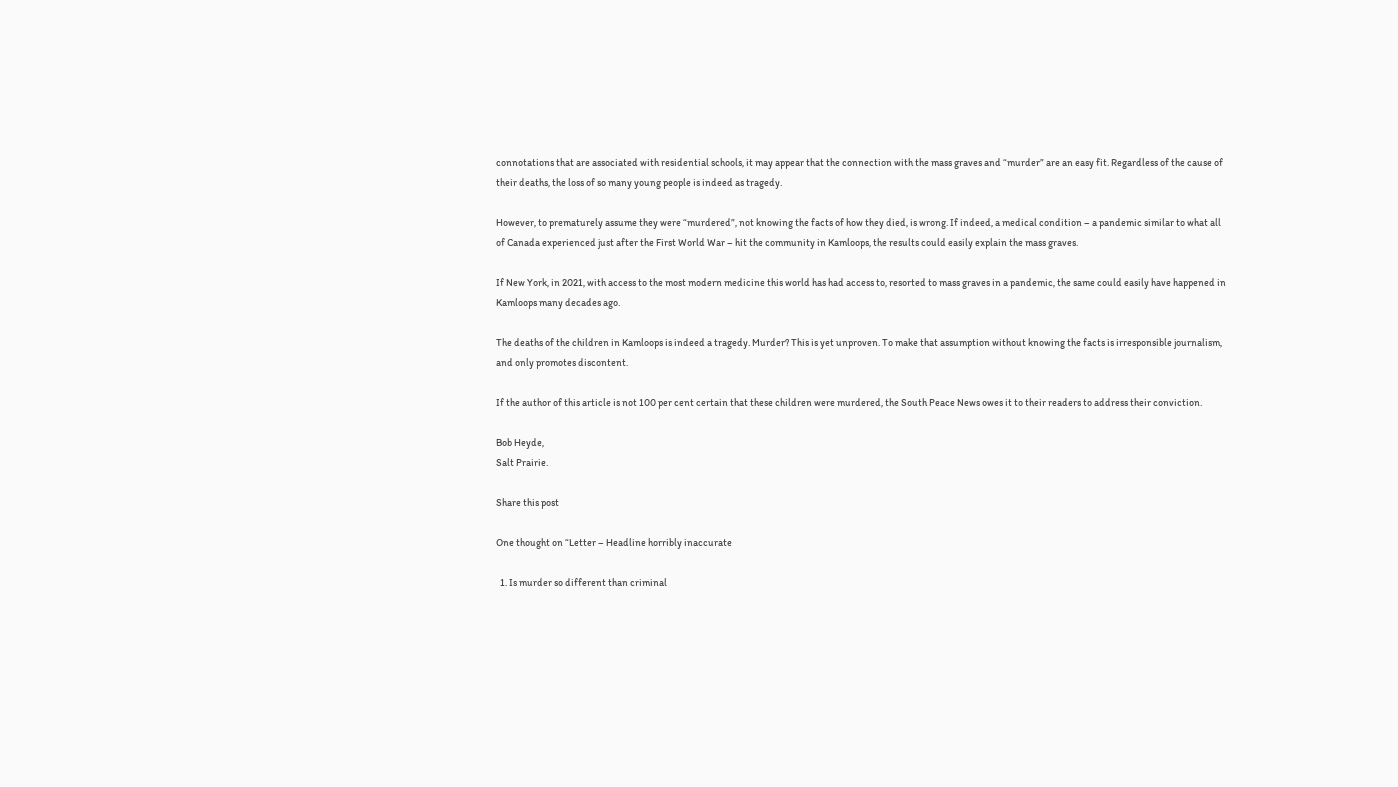connotations that are associated with residential schools, it may appear that the connection with the mass graves and “murder” are an easy fit. Regardless of the cause of their deaths, the loss of so many young people is indeed as tragedy.

However, to prematurely assume they were “murdered”, not knowing the facts of how they died, is wrong. If indeed, a medical condition – a pandemic similar to what all of Canada experienced just after the First World War – hit the community in Kamloops, the results could easily explain the mass graves.

If New York, in 2021, with access to the most modern medicine this world has had access to, resorted to mass graves in a pandemic, the same could easily have happened in Kamloops many decades ago.

The deaths of the children in Kamloops is indeed a tragedy. Murder? This is yet unproven. To make that assumption without knowing the facts is irresponsible journalism, and only promotes discontent.

If the author of this article is not 100 per cent certain that these children were murdered, the South Peace News owes it to their readers to address their conviction.

Bob Heyde,
Salt Prairie.

Share this post

One thought on “Letter – Headline horribly inaccurate

  1. Is murder so different than criminal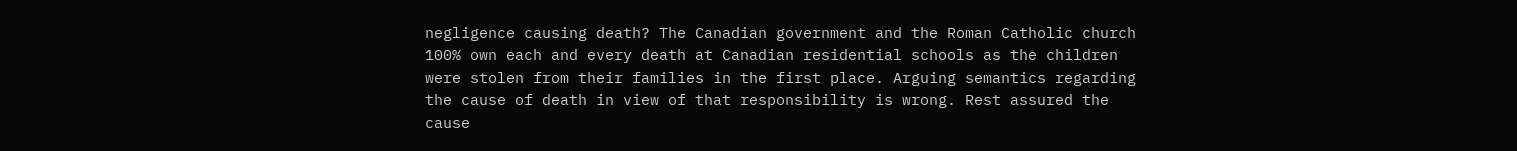negligence causing death? The Canadian government and the Roman Catholic church 100% own each and every death at Canadian residential schools as the children were stolen from their families in the first place. Arguing semantics regarding the cause of death in view of that responsibility is wrong. Rest assured the cause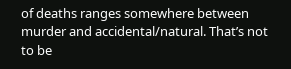of deaths ranges somewhere between murder and accidental/natural. That’s not to be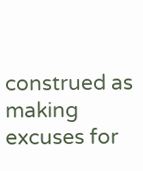construed as making excuses for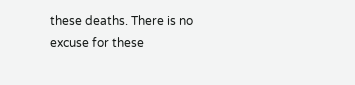these deaths. There is no excuse for these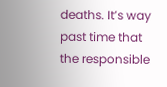deaths. It’s way past time that the responsible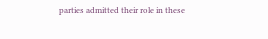parties admitted their role in these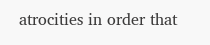atrocities in order that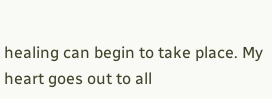healing can begin to take place. My heart goes out to all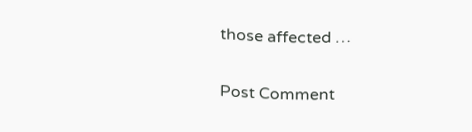those affected …


Post Comment